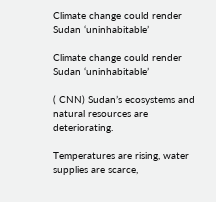Climate change could render Sudan ‘uninhabitable’

Climate change could render Sudan ‘uninhabitable’

( CNN) Sudan’s ecosystems and natural resources are deteriorating.

Temperatures are rising, water supplies are scarce,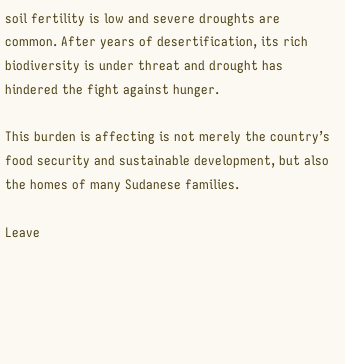soil fertility is low and severe droughts are common. After years of desertification, its rich biodiversity is under threat and drought has hindered the fight against hunger.

This burden is affecting is not merely the country’s food security and sustainable development, but also the homes of many Sudanese families.

Leave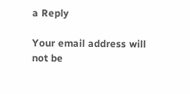a Reply

Your email address will not be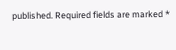published. Required fields are marked *